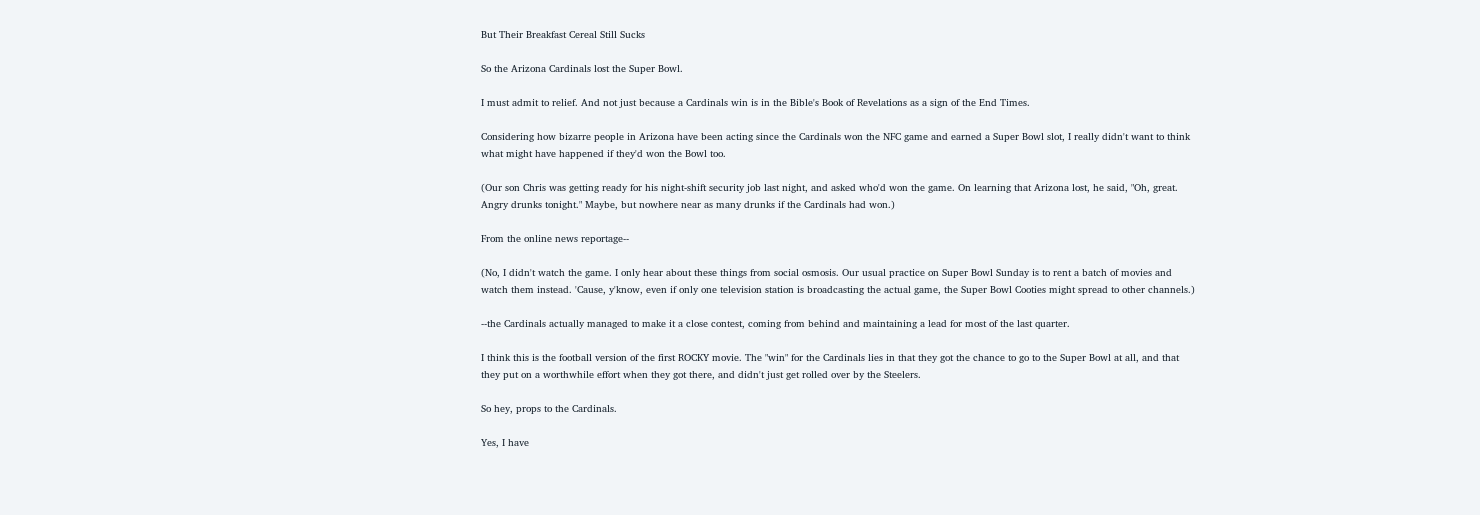But Their Breakfast Cereal Still Sucks

So the Arizona Cardinals lost the Super Bowl.

I must admit to relief. And not just because a Cardinals win is in the Bible's Book of Revelations as a sign of the End Times.

Considering how bizarre people in Arizona have been acting since the Cardinals won the NFC game and earned a Super Bowl slot, I really didn't want to think what might have happened if they'd won the Bowl too.

(Our son Chris was getting ready for his night-shift security job last night, and asked who'd won the game. On learning that Arizona lost, he said, "Oh, great. Angry drunks tonight." Maybe, but nowhere near as many drunks if the Cardinals had won.)

From the online news reportage--

(No, I didn't watch the game. I only hear about these things from social osmosis. Our usual practice on Super Bowl Sunday is to rent a batch of movies and watch them instead. 'Cause, y'know, even if only one television station is broadcasting the actual game, the Super Bowl Cooties might spread to other channels.)

--the Cardinals actually managed to make it a close contest, coming from behind and maintaining a lead for most of the last quarter.

I think this is the football version of the first ROCKY movie. The "win" for the Cardinals lies in that they got the chance to go to the Super Bowl at all, and that they put on a worthwhile effort when they got there, and didn't just get rolled over by the Steelers.

So hey, props to the Cardinals.

Yes, I have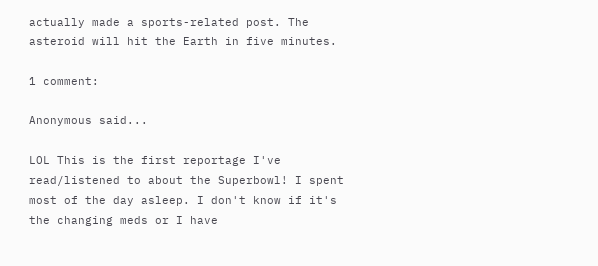actually made a sports-related post. The asteroid will hit the Earth in five minutes.

1 comment:

Anonymous said...

LOL This is the first reportage I've read/listened to about the Superbowl! I spent most of the day asleep. I don't know if it's the changing meds or I have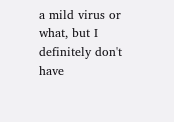a mild virus or what, but I definitely don't have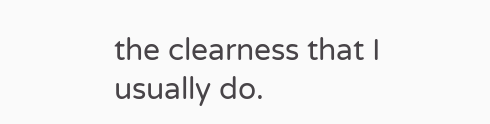the clearness that I usually do.